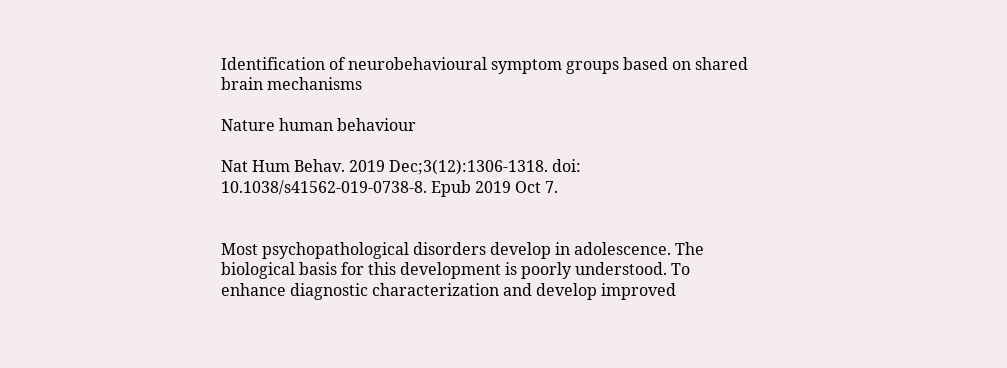Identification of neurobehavioural symptom groups based on shared brain mechanisms

Nature human behaviour

Nat Hum Behav. 2019 Dec;3(12):1306-1318. doi: 10.1038/s41562-019-0738-8. Epub 2019 Oct 7.


Most psychopathological disorders develop in adolescence. The biological basis for this development is poorly understood. To enhance diagnostic characterization and develop improved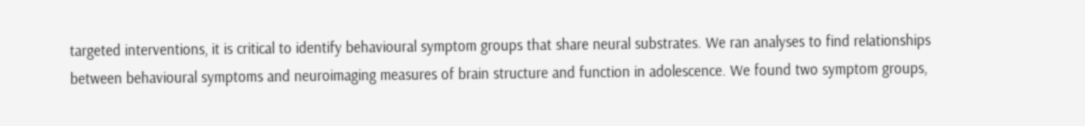targeted interventions, it is critical to identify behavioural symptom groups that share neural substrates. We ran analyses to find relationships between behavioural symptoms and neuroimaging measures of brain structure and function in adolescence. We found two symptom groups,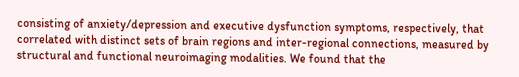consisting of anxiety/depression and executive dysfunction symptoms, respectively, that correlated with distinct sets of brain regions and inter-regional connections, measured by structural and functional neuroimaging modalities. We found that the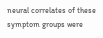neural correlates of these symptom groups were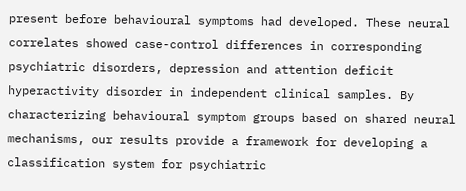present before behavioural symptoms had developed. These neural correlates showed case-control differences in corresponding psychiatric disorders, depression and attention deficit hyperactivity disorder in independent clinical samples. By characterizing behavioural symptom groups based on shared neural mechanisms, our results provide a framework for developing a classification system for psychiatric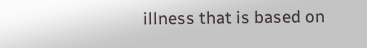illness that is based on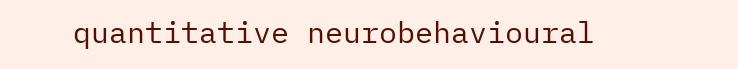quantitative neurobehavioural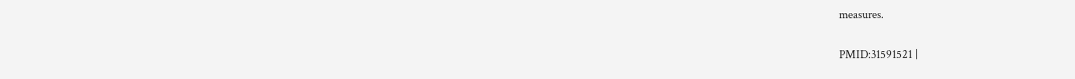measures.

PMID:31591521 |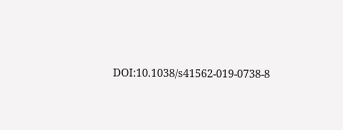DOI:10.1038/s41562-019-0738-8